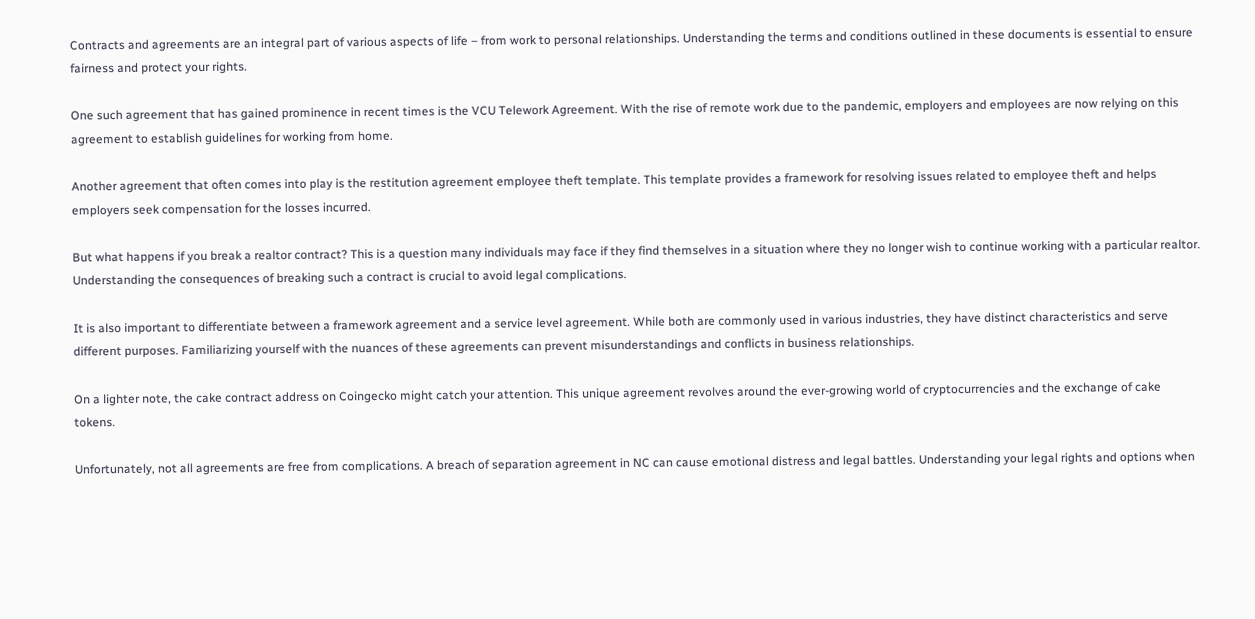Contracts and agreements are an integral part of various aspects of life – from work to personal relationships. Understanding the terms and conditions outlined in these documents is essential to ensure fairness and protect your rights.

One such agreement that has gained prominence in recent times is the VCU Telework Agreement. With the rise of remote work due to the pandemic, employers and employees are now relying on this agreement to establish guidelines for working from home.

Another agreement that often comes into play is the restitution agreement employee theft template. This template provides a framework for resolving issues related to employee theft and helps employers seek compensation for the losses incurred.

But what happens if you break a realtor contract? This is a question many individuals may face if they find themselves in a situation where they no longer wish to continue working with a particular realtor. Understanding the consequences of breaking such a contract is crucial to avoid legal complications.

It is also important to differentiate between a framework agreement and a service level agreement. While both are commonly used in various industries, they have distinct characteristics and serve different purposes. Familiarizing yourself with the nuances of these agreements can prevent misunderstandings and conflicts in business relationships.

On a lighter note, the cake contract address on Coingecko might catch your attention. This unique agreement revolves around the ever-growing world of cryptocurrencies and the exchange of cake tokens.

Unfortunately, not all agreements are free from complications. A breach of separation agreement in NC can cause emotional distress and legal battles. Understanding your legal rights and options when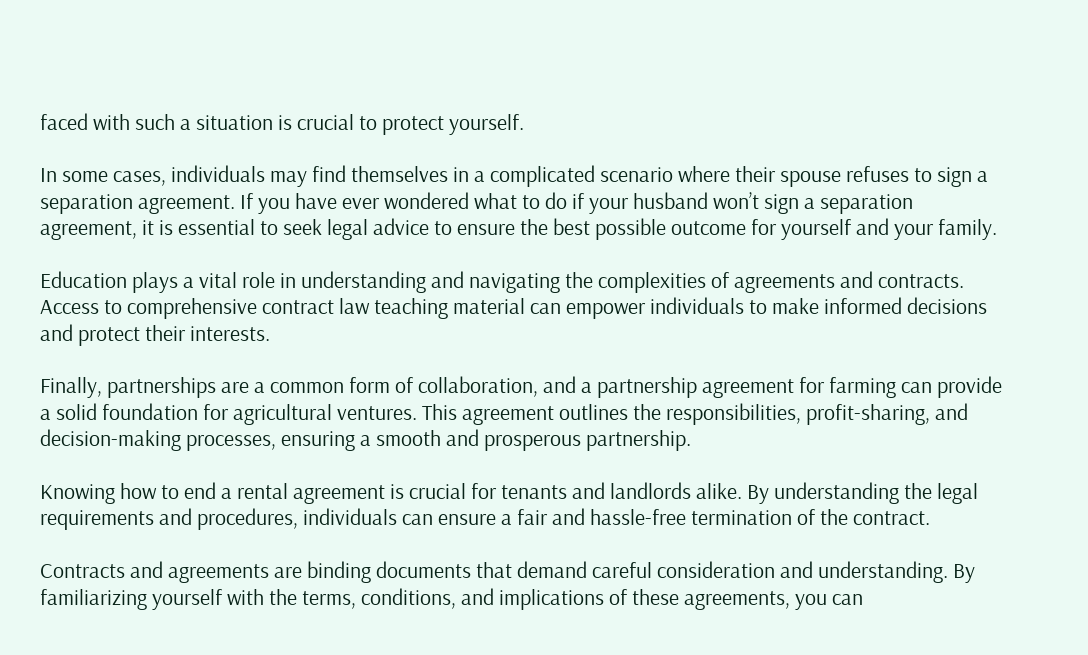faced with such a situation is crucial to protect yourself.

In some cases, individuals may find themselves in a complicated scenario where their spouse refuses to sign a separation agreement. If you have ever wondered what to do if your husband won’t sign a separation agreement, it is essential to seek legal advice to ensure the best possible outcome for yourself and your family.

Education plays a vital role in understanding and navigating the complexities of agreements and contracts. Access to comprehensive contract law teaching material can empower individuals to make informed decisions and protect their interests.

Finally, partnerships are a common form of collaboration, and a partnership agreement for farming can provide a solid foundation for agricultural ventures. This agreement outlines the responsibilities, profit-sharing, and decision-making processes, ensuring a smooth and prosperous partnership.

Knowing how to end a rental agreement is crucial for tenants and landlords alike. By understanding the legal requirements and procedures, individuals can ensure a fair and hassle-free termination of the contract.

Contracts and agreements are binding documents that demand careful consideration and understanding. By familiarizing yourself with the terms, conditions, and implications of these agreements, you can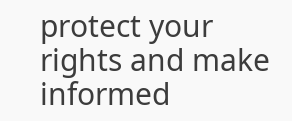protect your rights and make informed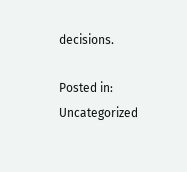decisions.

Posted in: Uncategorized